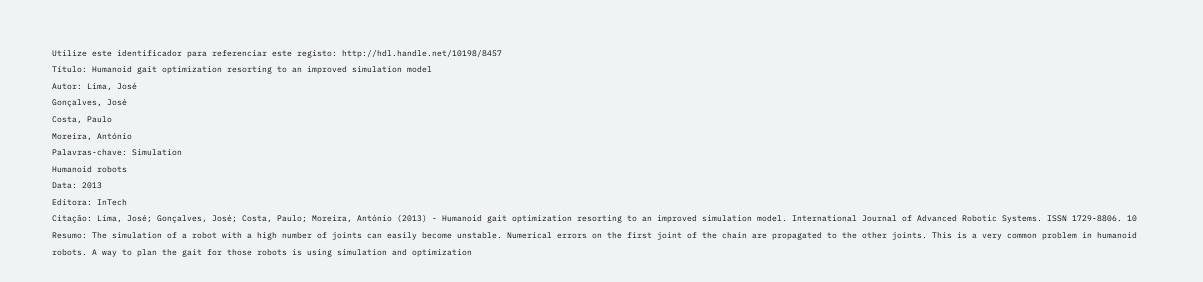Utilize este identificador para referenciar este registo: http://hdl.handle.net/10198/8457
Título: Humanoid gait optimization resorting to an improved simulation model
Autor: Lima, José
Gonçalves, José
Costa, Paulo
Moreira, António
Palavras-chave: Simulation
Humanoid robots
Data: 2013
Editora: InTech
Citação: Lima, José; Gonçalves, José; Costa, Paulo; Moreira, António (2013) - Humanoid gait optimization resorting to an improved simulation model. International Journal of Advanced Robotic Systems. ISSN 1729-8806. 10
Resumo: The simulation of a robot with a high number of joints can easily become unstable. Numerical errors on the first joint of the chain are propagated to the other joints. This is a very common problem in humanoid robots. A way to plan the gait for those robots is using simulation and optimization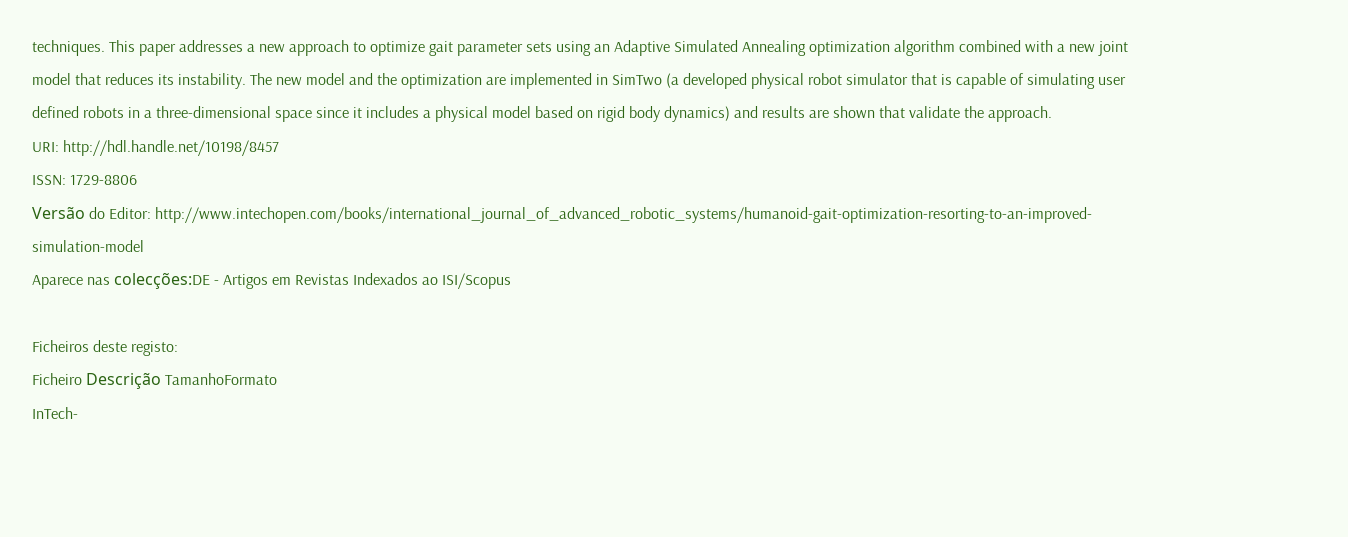techniques. This paper addresses a new approach to optimize gait parameter sets using an Adaptive Simulated Annealing optimization algorithm combined with a new joint model that reduces its instability. The new model and the optimization are implemented in SimTwo (a developed physical robot simulator that is capable of simulating user defined robots in a three-dimensional space since it includes a physical model based on rigid body dynamics) and results are shown that validate the approach.
URI: http://hdl.handle.net/10198/8457
ISSN: 1729-8806
Versão do Editor: http://www.intechopen.com/books/international_journal_of_advanced_robotic_systems/humanoid-gait-optimization-resorting-to-an-improved-simulation-model
Aparece nas colecções:DE - Artigos em Revistas Indexados ao ISI/Scopus

Ficheiros deste registo:
Ficheiro Descrição TamanhoFormato
InTech-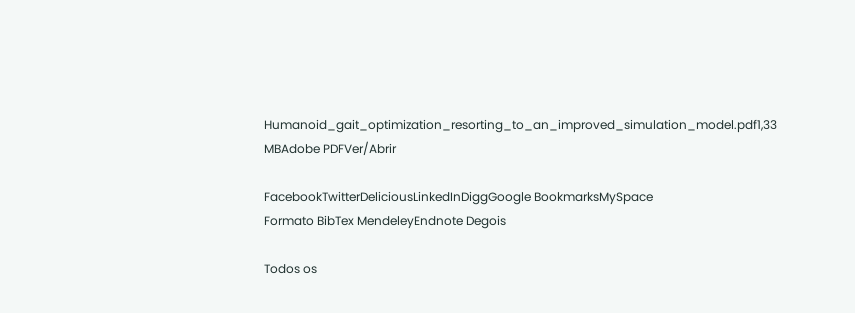Humanoid_gait_optimization_resorting_to_an_improved_simulation_model.pdf1,33 MBAdobe PDFVer/Abrir

FacebookTwitterDeliciousLinkedInDiggGoogle BookmarksMySpace
Formato BibTex MendeleyEndnote Degois

Todos os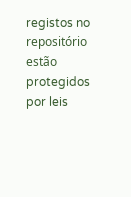registos no repositório estão protegidos por leis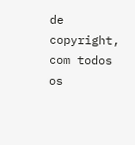de copyright, com todos os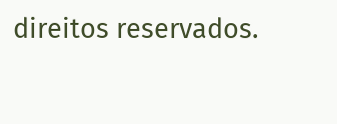direitos reservados.